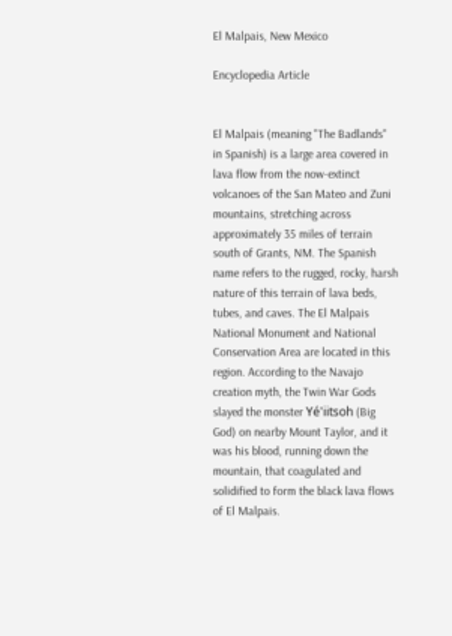El Malpais, New Mexico

Encyclopedia Article


El Malpais (meaning "The Badlands" in Spanish) is a large area covered in lava flow from the now-extinct volcanoes of the San Mateo and Zuni mountains, stretching across approximately 35 miles of terrain south of Grants, NM. The Spanish name refers to the rugged, rocky, harsh nature of this terrain of lava beds, tubes, and caves. The El Malpais National Monument and National Conservation Area are located in this region. According to the Navajo creation myth, the Twin War Gods slayed the monster Yé'iitsoh (Big God) on nearby Mount Taylor, and it was his blood, running down the mountain, that coagulated and solidified to form the black lava flows of El Malpais.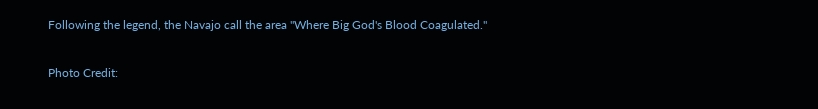Following the legend, the Navajo call the area "Where Big God's Blood Coagulated."

Photo Credit: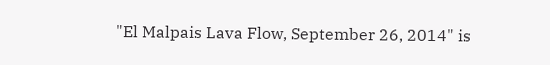"El Malpais Lava Flow, September 26, 2014" is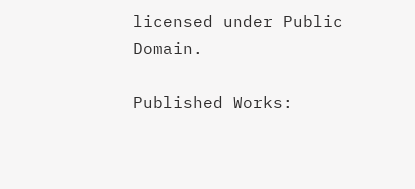licensed under Public Domain.

Published Works: